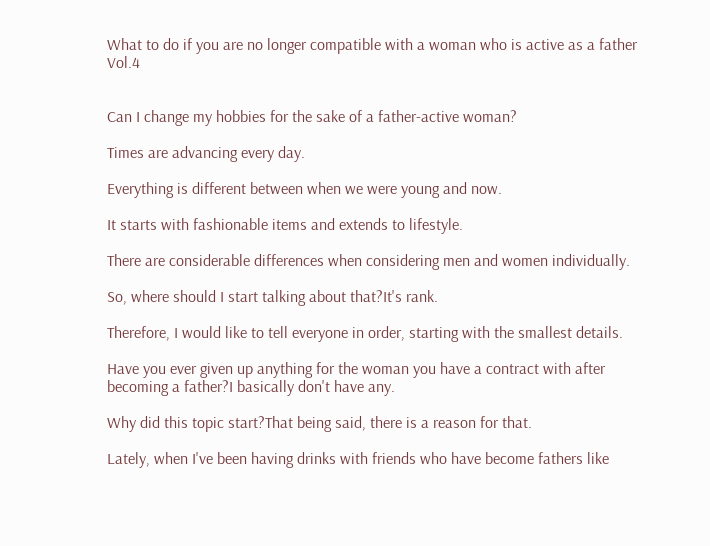What to do if you are no longer compatible with a woman who is active as a father Vol.4


Can I change my hobbies for the sake of a father-active woman?

Times are advancing every day.

Everything is different between when we were young and now.

It starts with fashionable items and extends to lifestyle.

There are considerable differences when considering men and women individually.

So, where should I start talking about that?It's rank.

Therefore, I would like to tell everyone in order, starting with the smallest details.

Have you ever given up anything for the woman you have a contract with after becoming a father?I basically don't have any.

Why did this topic start?That being said, there is a reason for that.

Lately, when I've been having drinks with friends who have become fathers like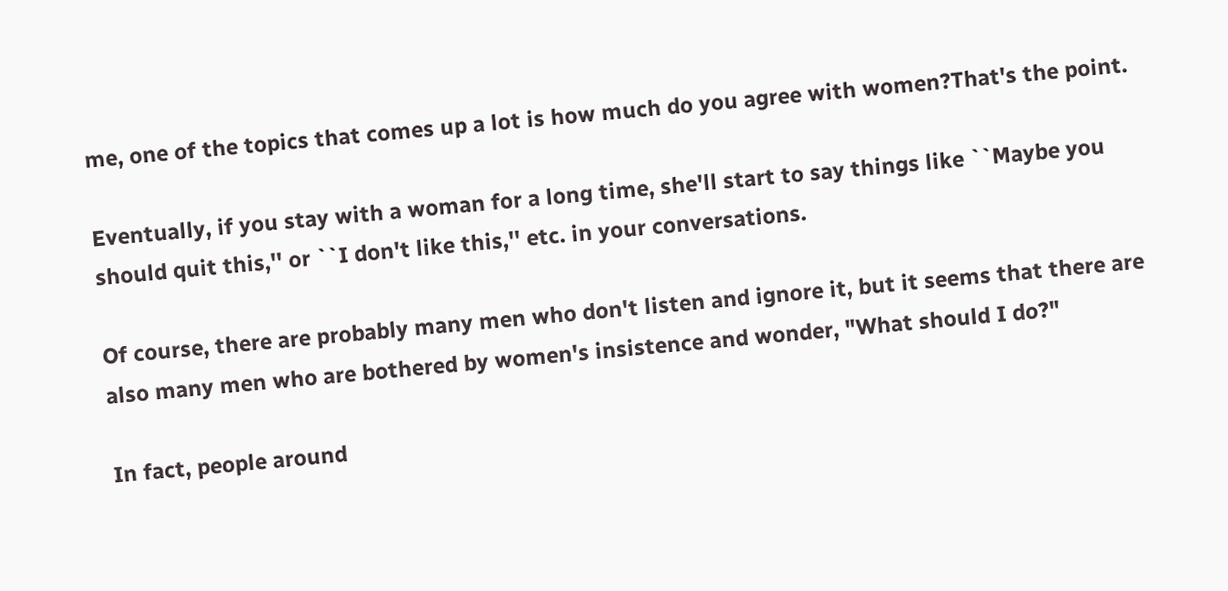me, one of the topics that comes up a lot is how much do you agree with women?That's the point.

Eventually, if you stay with a woman for a long time, she'll start to say things like ``Maybe you should quit this,'' or ``I don't like this,'' etc. in your conversations.

Of course, there are probably many men who don't listen and ignore it, but it seems that there are also many men who are bothered by women's insistence and wonder, "What should I do?"

In fact, people around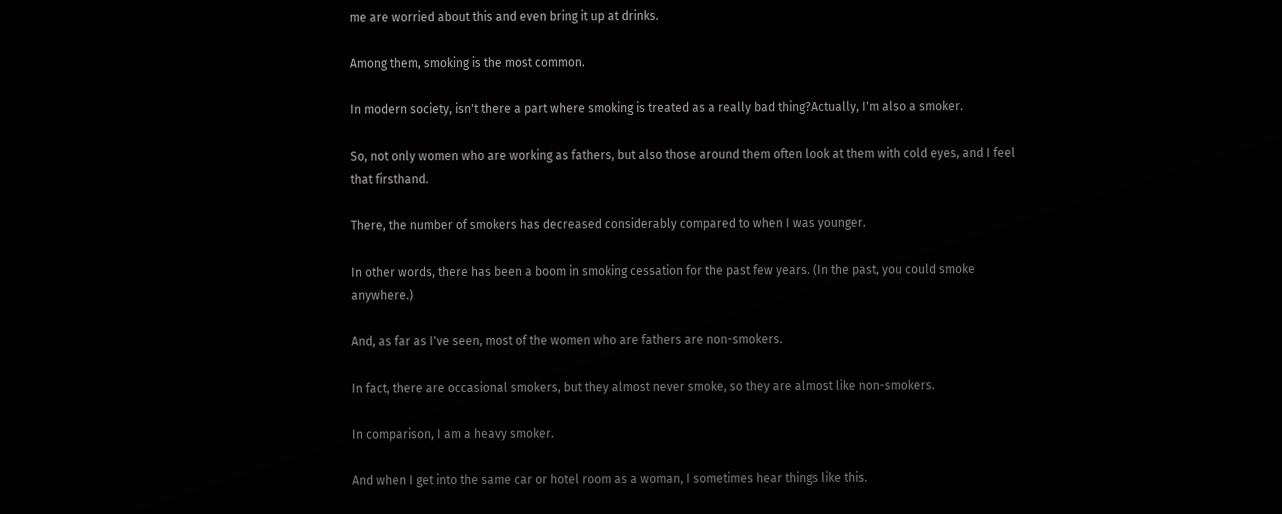me are worried about this and even bring it up at drinks.

Among them, smoking is the most common.

In modern society, isn't there a part where smoking is treated as a really bad thing?Actually, I'm also a smoker.

So, not only women who are working as fathers, but also those around them often look at them with cold eyes, and I feel that firsthand.

There, the number of smokers has decreased considerably compared to when I was younger.

In other words, there has been a boom in smoking cessation for the past few years. (In the past, you could smoke anywhere.)

And, as far as I've seen, most of the women who are fathers are non-smokers.

In fact, there are occasional smokers, but they almost never smoke, so they are almost like non-smokers.

In comparison, I am a heavy smoker.

And when I get into the same car or hotel room as a woman, I sometimes hear things like this.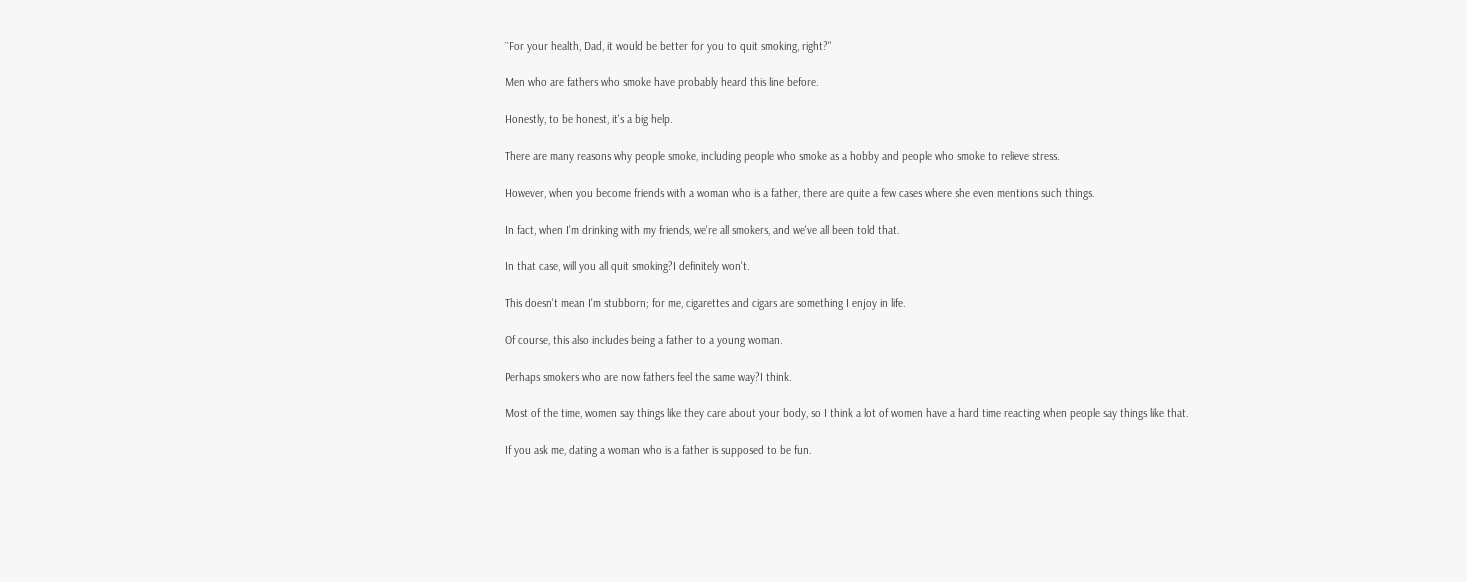``For your health, Dad, it would be better for you to quit smoking, right?''

Men who are fathers who smoke have probably heard this line before.

Honestly, to be honest, it's a big help.

There are many reasons why people smoke, including people who smoke as a hobby and people who smoke to relieve stress.

However, when you become friends with a woman who is a father, there are quite a few cases where she even mentions such things.

In fact, when I'm drinking with my friends, we're all smokers, and we've all been told that.

In that case, will you all quit smoking?I definitely won't.

This doesn't mean I'm stubborn; for me, cigarettes and cigars are something I enjoy in life.

Of course, this also includes being a father to a young woman.

Perhaps smokers who are now fathers feel the same way?I think.

Most of the time, women say things like they care about your body, so I think a lot of women have a hard time reacting when people say things like that.

If you ask me, dating a woman who is a father is supposed to be fun.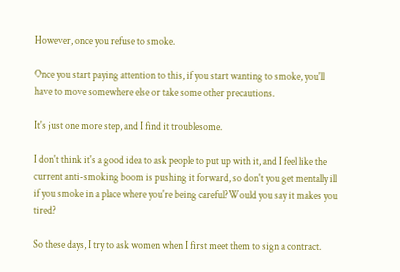However, once you refuse to smoke.

Once you start paying attention to this, if you start wanting to smoke, you'll have to move somewhere else or take some other precautions.

It's just one more step, and I find it troublesome.

I don't think it's a good idea to ask people to put up with it, and I feel like the current anti-smoking boom is pushing it forward, so don't you get mentally ill if you smoke in a place where you're being careful?Would you say it makes you tired?

So these days, I try to ask women when I first meet them to sign a contract.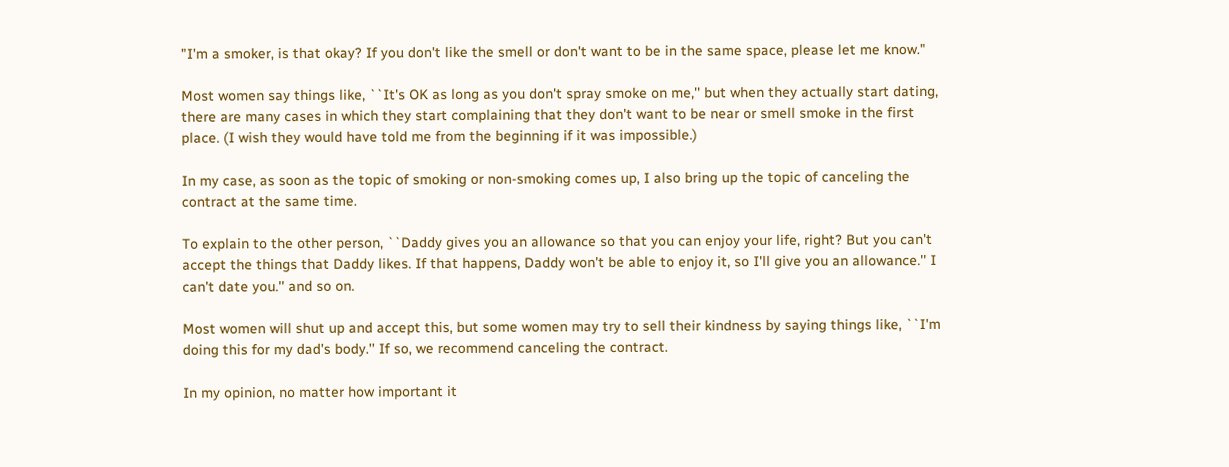"I'm a smoker, is that okay? If you don't like the smell or don't want to be in the same space, please let me know."

Most women say things like, ``It's OK as long as you don't spray smoke on me,'' but when they actually start dating, there are many cases in which they start complaining that they don't want to be near or smell smoke in the first place. (I wish they would have told me from the beginning if it was impossible.)

In my case, as soon as the topic of smoking or non-smoking comes up, I also bring up the topic of canceling the contract at the same time.

To explain to the other person, ``Daddy gives you an allowance so that you can enjoy your life, right? But you can't accept the things that Daddy likes. If that happens, Daddy won't be able to enjoy it, so I'll give you an allowance.'' I can't date you.'' and so on.

Most women will shut up and accept this, but some women may try to sell their kindness by saying things like, ``I'm doing this for my dad's body.'' If so, we recommend canceling the contract.

In my opinion, no matter how important it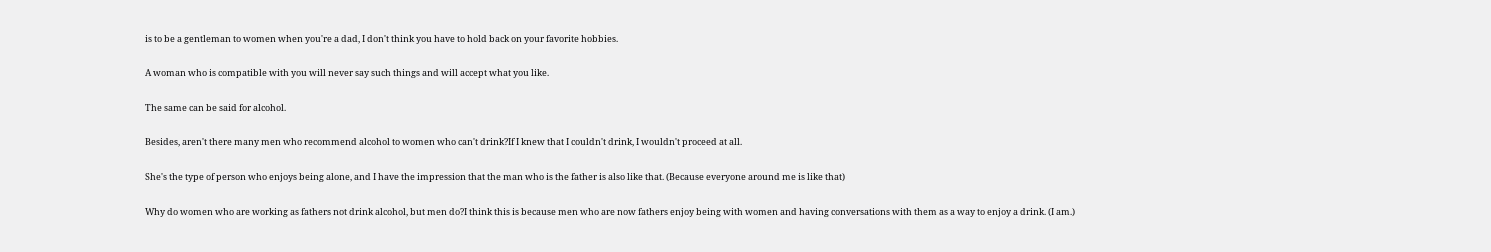is to be a gentleman to women when you're a dad, I don't think you have to hold back on your favorite hobbies.

A woman who is compatible with you will never say such things and will accept what you like.

The same can be said for alcohol.

Besides, aren't there many men who recommend alcohol to women who can't drink?If I knew that I couldn't drink, I wouldn't proceed at all.

She's the type of person who enjoys being alone, and I have the impression that the man who is the father is also like that. (Because everyone around me is like that)

Why do women who are working as fathers not drink alcohol, but men do?I think this is because men who are now fathers enjoy being with women and having conversations with them as a way to enjoy a drink. (I am.)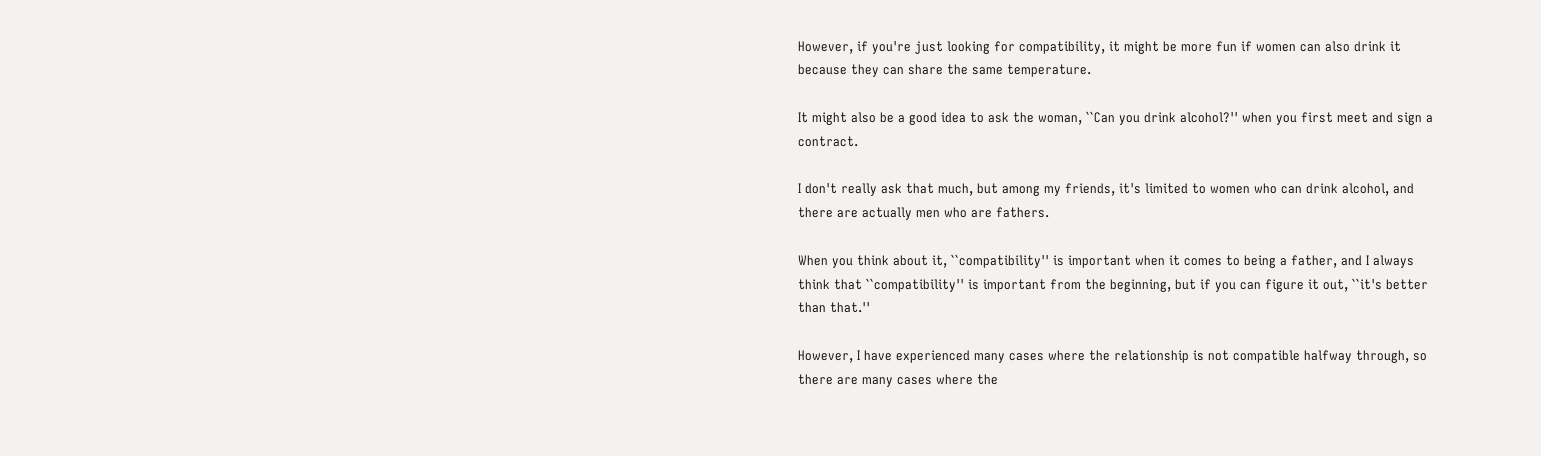However, if you're just looking for compatibility, it might be more fun if women can also drink it because they can share the same temperature.

It might also be a good idea to ask the woman, ``Can you drink alcohol?'' when you first meet and sign a contract.

I don't really ask that much, but among my friends, it's limited to women who can drink alcohol, and there are actually men who are fathers.

When you think about it, ``compatibility'' is important when it comes to being a father, and I always think that ``compatibility'' is important from the beginning, but if you can figure it out, ``it's better than that.''

However, I have experienced many cases where the relationship is not compatible halfway through, so there are many cases where the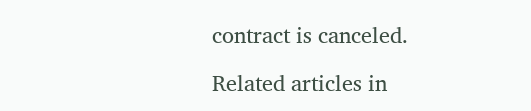contract is canceled.

Related articles in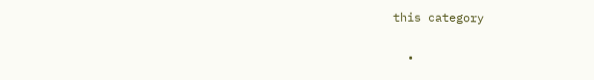this category

  •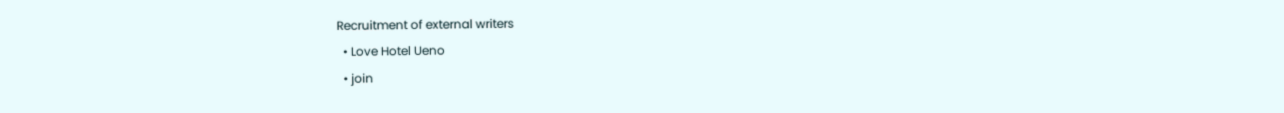Recruitment of external writers
  • Love Hotel Ueno
  • join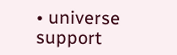• universe support